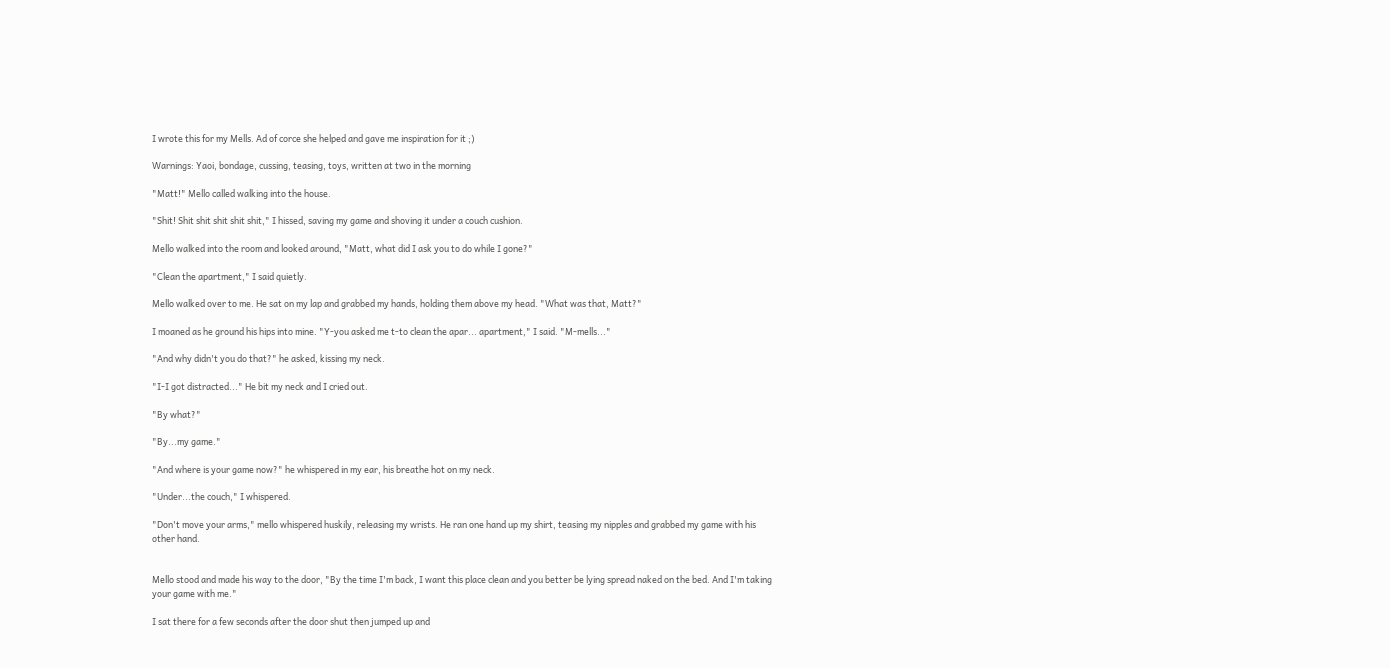I wrote this for my Mells. Ad of corce she helped and gave me inspiration for it ;)

Warnings: Yaoi, bondage, cussing, teasing, toys, written at two in the morning

"Matt!" Mello called walking into the house.

"Shit! Shit shit shit shit shit," I hissed, saving my game and shoving it under a couch cushion.

Mello walked into the room and looked around, "Matt, what did I ask you to do while I gone?"

"Clean the apartment," I said quietly.

Mello walked over to me. He sat on my lap and grabbed my hands, holding them above my head. "What was that, Matt?"

I moaned as he ground his hips into mine. "Y-you asked me t-to clean the apar... apartment," I said. "M-mells..."

"And why didn't you do that?" he asked, kissing my neck.

"I-I got distracted..." He bit my neck and I cried out.

"By what?"

"By...my game."

"And where is your game now?" he whispered in my ear, his breathe hot on my neck.

"Under...the couch," I whispered.

"Don't move your arms," mello whispered huskily, releasing my wrists. He ran one hand up my shirt, teasing my nipples and grabbed my game with his other hand.


Mello stood and made his way to the door, "By the time I'm back, I want this place clean and you better be lying spread naked on the bed. And I'm taking your game with me."

I sat there for a few seconds after the door shut then jumped up and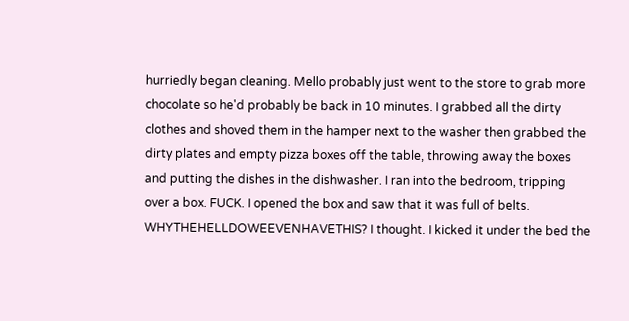hurriedly began cleaning. Mello probably just went to the store to grab more chocolate so he'd probably be back in 10 minutes. I grabbed all the dirty clothes and shoved them in the hamper next to the washer then grabbed the dirty plates and empty pizza boxes off the table, throwing away the boxes and putting the dishes in the dishwasher. I ran into the bedroom, tripping over a box. FUCK. I opened the box and saw that it was full of belts. WHYTHEHELLDOWEEVENHAVETHIS? I thought. I kicked it under the bed the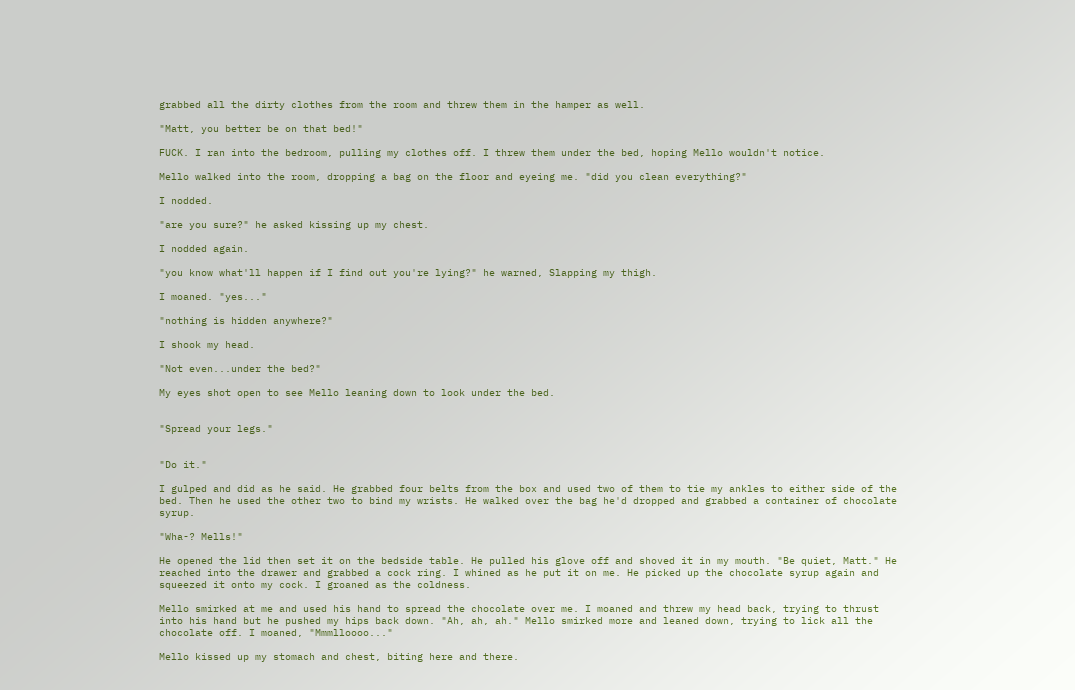grabbed all the dirty clothes from the room and threw them in the hamper as well.

"Matt, you better be on that bed!"

FUCK. I ran into the bedroom, pulling my clothes off. I threw them under the bed, hoping Mello wouldn't notice.

Mello walked into the room, dropping a bag on the floor and eyeing me. "did you clean everything?"

I nodded.

"are you sure?" he asked kissing up my chest.

I nodded again.

"you know what'll happen if I find out you're lying?" he warned, Slapping my thigh.

I moaned. "yes..."

"nothing is hidden anywhere?"

I shook my head.

"Not even...under the bed?"

My eyes shot open to see Mello leaning down to look under the bed.


"Spread your legs."


"Do it."

I gulped and did as he said. He grabbed four belts from the box and used two of them to tie my ankles to either side of the bed. Then he used the other two to bind my wrists. He walked over the bag he'd dropped and grabbed a container of chocolate syrup.

"Wha-? Mells!"

He opened the lid then set it on the bedside table. He pulled his glove off and shoved it in my mouth. "Be quiet, Matt." He reached into the drawer and grabbed a cock ring. I whined as he put it on me. He picked up the chocolate syrup again and squeezed it onto my cock. I groaned as the coldness.

Mello smirked at me and used his hand to spread the chocolate over me. I moaned and threw my head back, trying to thrust into his hand but he pushed my hips back down. "Ah, ah, ah." Mello smirked more and leaned down, trying to lick all the chocolate off. I moaned, "Mmmlloooo..."

Mello kissed up my stomach and chest, biting here and there.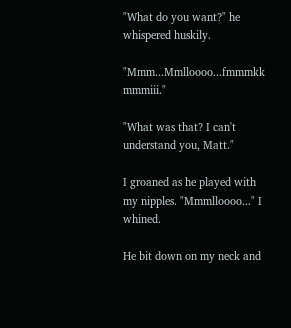"What do you want?" he whispered huskily.

"Mmm...Mmlloooo...fmmmkk mmmiii."

"What was that? I can't understand you, Matt."

I groaned as he played with my nipples. "Mmmlloooo..." I whined.

He bit down on my neck and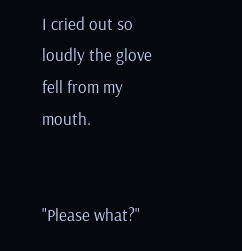I cried out so loudly the glove fell from my mouth.


"Please what?"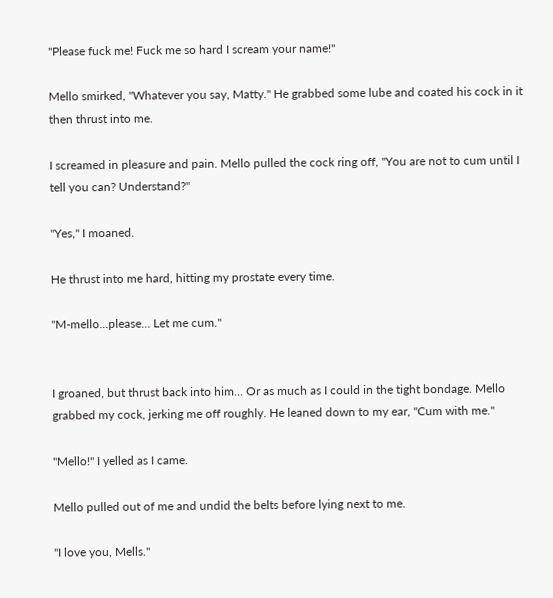"Please fuck me! Fuck me so hard I scream your name!"

Mello smirked, "Whatever you say, Matty." He grabbed some lube and coated his cock in it then thrust into me.

I screamed in pleasure and pain. Mello pulled the cock ring off, "You are not to cum until I tell you can? Understand?"

"Yes," I moaned.

He thrust into me hard, hitting my prostate every time.

"M-mello...please... Let me cum."


I groaned, but thrust back into him... Or as much as I could in the tight bondage. Mello grabbed my cock, jerking me off roughly. He leaned down to my ear, "Cum with me."

"Mello!" I yelled as I came.

Mello pulled out of me and undid the belts before lying next to me.

"I love you, Mells."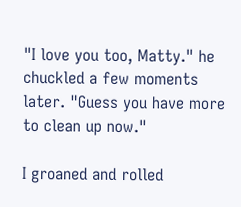"I love you too, Matty." he chuckled a few moments later. "Guess you have more to clean up now."

I groaned and rolled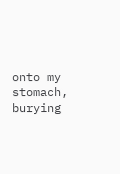onto my stomach, burying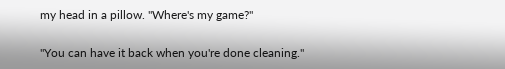my head in a pillow. "Where's my game?"

"You can have it back when you're done cleaning."